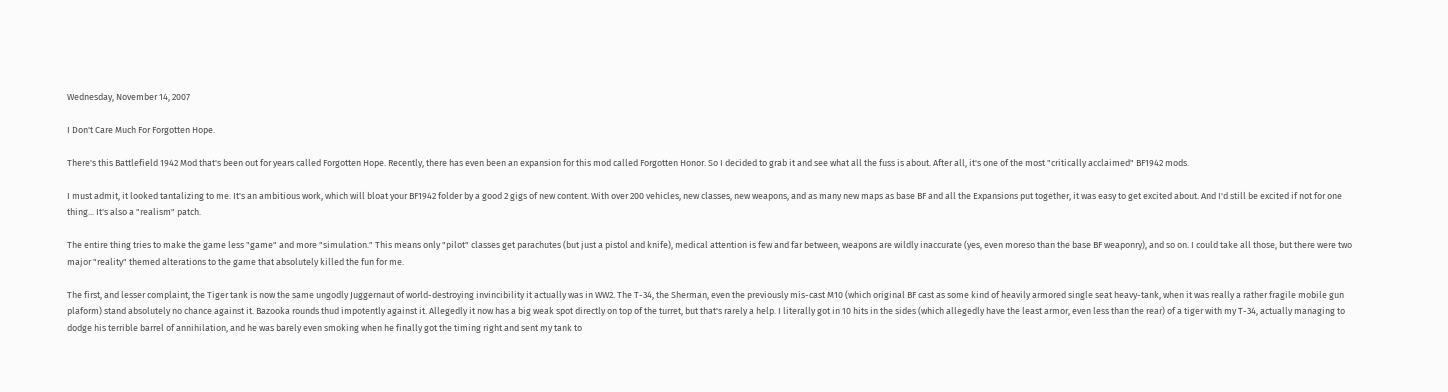Wednesday, November 14, 2007

I Don't Care Much For Forgotten Hope.

There's this Battlefield 1942 Mod that's been out for years called Forgotten Hope. Recently, there has even been an expansion for this mod called Forgotten Honor. So I decided to grab it and see what all the fuss is about. After all, it's one of the most "critically acclaimed" BF1942 mods.

I must admit, it looked tantalizing to me. It's an ambitious work, which will bloat your BF1942 folder by a good 2 gigs of new content. With over 200 vehicles, new classes, new weapons, and as many new maps as base BF and all the Expansions put together, it was easy to get excited about. And I'd still be excited if not for one thing... It's also a "realism" patch.

The entire thing tries to make the game less "game" and more "simulation." This means only "pilot" classes get parachutes (but just a pistol and knife), medical attention is few and far between, weapons are wildly inaccurate (yes, even moreso than the base BF weaponry), and so on. I could take all those, but there were two major "reality" themed alterations to the game that absolutely killed the fun for me.

The first, and lesser complaint, the Tiger tank is now the same ungodly Juggernaut of world-destroying invincibility it actually was in WW2. The T-34, the Sherman, even the previously mis-cast M10 (which original BF cast as some kind of heavily armored single seat heavy-tank, when it was really a rather fragile mobile gun plaform) stand absolutely no chance against it. Bazooka rounds thud impotently against it. Allegedly it now has a big weak spot directly on top of the turret, but that's rarely a help. I literally got in 10 hits in the sides (which allegedly have the least armor, even less than the rear) of a tiger with my T-34, actually managing to
dodge his terrible barrel of annihilation, and he was barely even smoking when he finally got the timing right and sent my tank to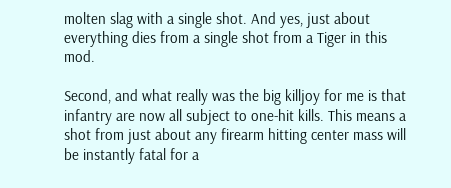molten slag with a single shot. And yes, just about everything dies from a single shot from a Tiger in this mod.

Second, and what really was the big killjoy for me is that infantry are now all subject to one-hit kills. This means a shot from just about any firearm hitting center mass will be instantly fatal for a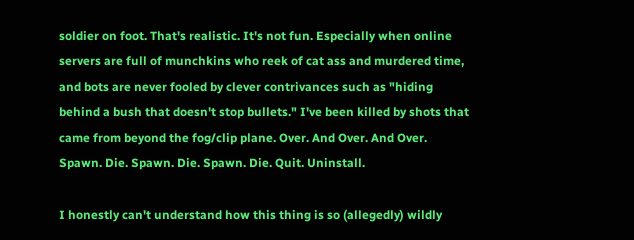soldier on foot. That's realistic. It's not fun. Especially when online servers are full of munchkins who reek of cat ass and murdered time, and bots are never fooled by clever contrivances such as "hiding behind a bush that doesn't stop bullets." I've been killed by shots that came from beyond the fog/clip plane. Over. And Over. And Over. Spawn. Die. Spawn. Die. Spawn. Die. Quit. Uninstall.

I honestly can't understand how this thing is so (allegedly) wildly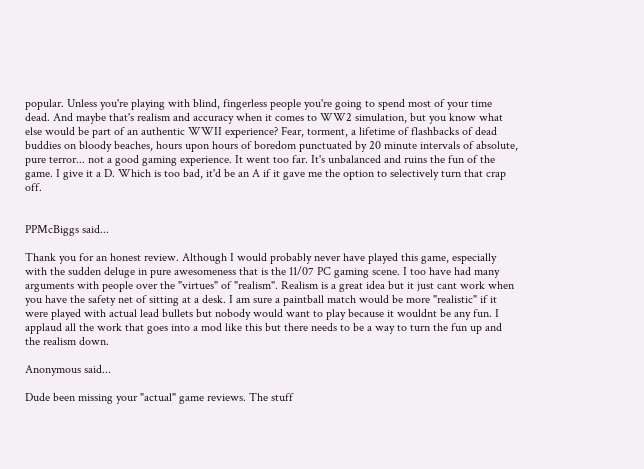popular. Unless you're playing with blind, fingerless people you're going to spend most of your time dead. And maybe that's realism and accuracy when it comes to WW2 simulation, but you know what else would be part of an authentic WWII experience? Fear, torment, a lifetime of flashbacks of dead buddies on bloody beaches, hours upon hours of boredom punctuated by 20 minute intervals of absolute, pure terror... not a good gaming experience. It went too far. It's unbalanced and ruins the fun of the game. I give it a D. Which is too bad, it'd be an A if it gave me the option to selectively turn that crap off.


PPMcBiggs said...

Thank you for an honest review. Although I would probably never have played this game, especially with the sudden deluge in pure awesomeness that is the 11/07 PC gaming scene. I too have had many arguments with people over the "virtues" of "realism". Realism is a great idea but it just cant work when you have the safety net of sitting at a desk. I am sure a paintball match would be more "realistic" if it were played with actual lead bullets but nobody would want to play because it wouldnt be any fun. I applaud all the work that goes into a mod like this but there needs to be a way to turn the fun up and the realism down.

Anonymous said...

Dude been missing your "actual" game reviews. The stuff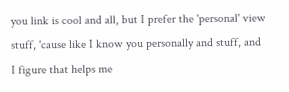you link is cool and all, but I prefer the 'personal' view stuff, 'cause like I know you personally and stuff, and I figure that helps me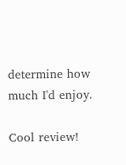determine how much I'd enjoy.

Cool review!